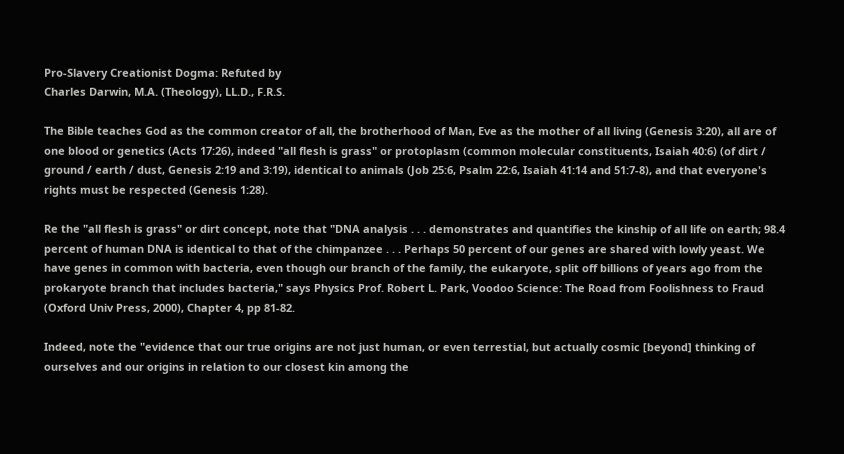Pro-Slavery Creationist Dogma: Refuted by
Charles Darwin, M.A. (Theology), LL.D., F.R.S.

The Bible teaches God as the common creator of all, the brotherhood of Man, Eve as the mother of all living (Genesis 3:20), all are of one blood or genetics (Acts 17:26), indeed "all flesh is grass" or protoplasm (common molecular constituents, Isaiah 40:6) (of dirt / ground / earth / dust, Genesis 2:19 and 3:19), identical to animals (Job 25:6, Psalm 22:6, Isaiah 41:14 and 51:7-8), and that everyone's rights must be respected (Genesis 1:28).

Re the "all flesh is grass" or dirt concept, note that "DNA analysis . . . demonstrates and quantifies the kinship of all life on earth; 98.4 percent of human DNA is identical to that of the chimpanzee . . . Perhaps 50 percent of our genes are shared with lowly yeast. We have genes in common with bacteria, even though our branch of the family, the eukaryote, split off billions of years ago from the prokaryote branch that includes bacteria," says Physics Prof. Robert L. Park, Voodoo Science: The Road from Foolishness to Fraud (Oxford Univ Press, 2000), Chapter 4, pp 81-82.

Indeed, note the "evidence that our true origins are not just human, or even terrestial, but actually cosmic [beyond] thinking of ourselves and our origins in relation to our closest kin among the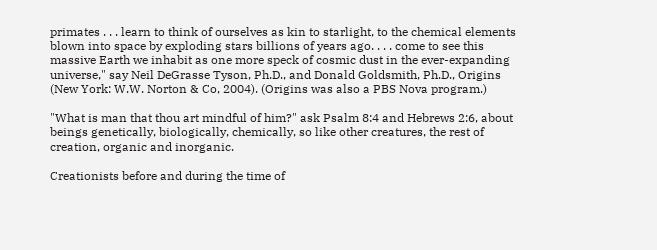primates . . . learn to think of ourselves as kin to starlight, to the chemical elements blown into space by exploding stars billions of years ago. . . . come to see this massive Earth we inhabit as one more speck of cosmic dust in the ever-expanding universe," say Neil DeGrasse Tyson, Ph.D., and Donald Goldsmith, Ph.D., Origins (New York: W.W. Norton & Co, 2004). (Origins was also a PBS Nova program.)

"What is man that thou art mindful of him?" ask Psalm 8:4 and Hebrews 2:6, about beings genetically, biologically, chemically, so like other creatures, the rest of creation, organic and inorganic.

Creationists before and during the time of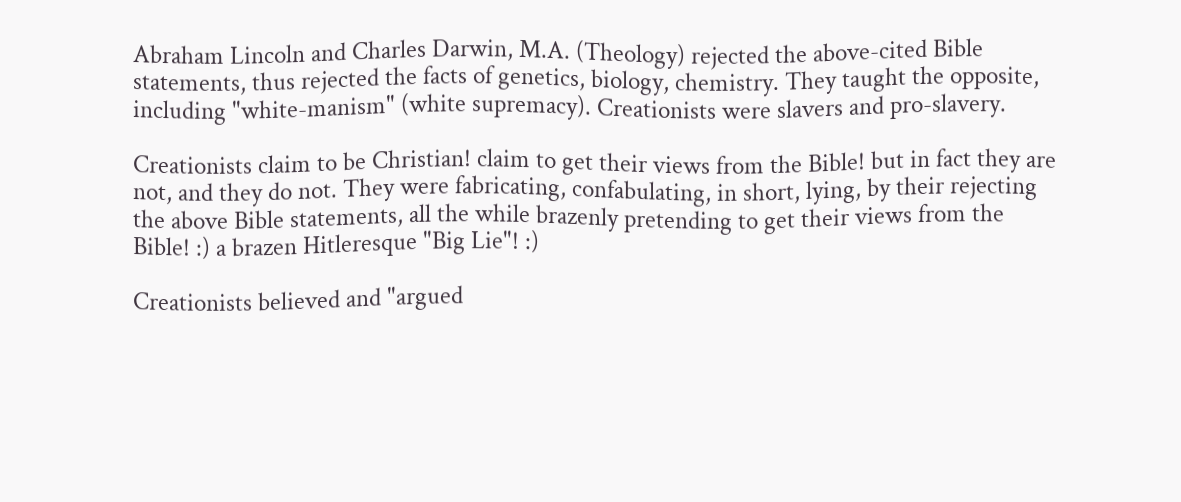Abraham Lincoln and Charles Darwin, M.A. (Theology) rejected the above-cited Bible statements, thus rejected the facts of genetics, biology, chemistry. They taught the opposite, including "white-manism" (white supremacy). Creationists were slavers and pro-slavery.

Creationists claim to be Christian! claim to get their views from the Bible! but in fact they are not, and they do not. They were fabricating, confabulating, in short, lying, by their rejecting the above Bible statements, all the while brazenly pretending to get their views from the Bible! :) a brazen Hitleresque "Big Lie"! :)

Creationists believed and "argued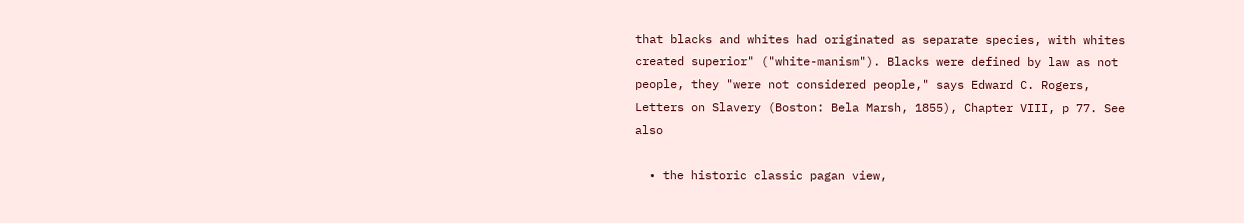that blacks and whites had originated as separate species, with whites created superior" ("white-manism"). Blacks were defined by law as not people, they "were not considered people," says Edward C. Rogers, Letters on Slavery (Boston: Bela Marsh, 1855), Chapter VIII, p 77. See also

  • the historic classic pagan view,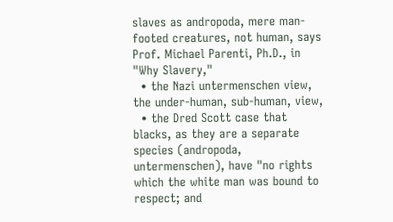slaves as andropoda, mere man-footed creatures, not human, says Prof. Michael Parenti, Ph.D., in "Why Slavery,"
  • the Nazi untermenschen view, the under-human, sub-human, view,
  • the Dred Scott case that blacks, as they are a separate species (andropoda, untermenschen), have "no rights which the white man was bound to respect; and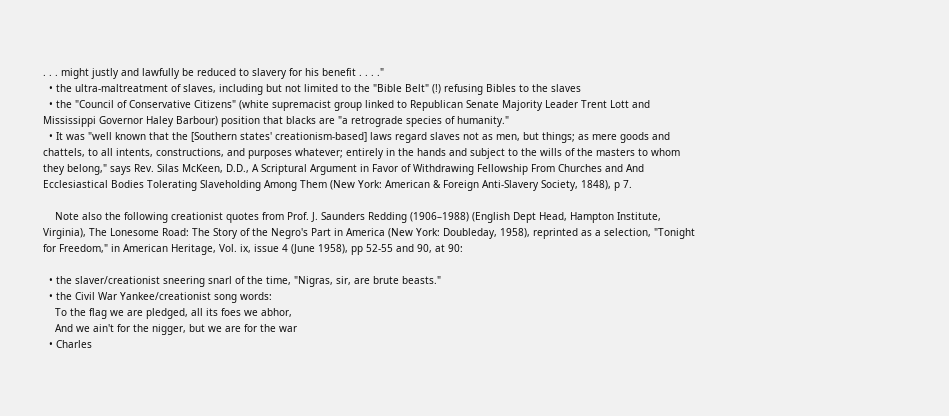. . . might justly and lawfully be reduced to slavery for his benefit . . . ."
  • the ultra-maltreatment of slaves, including but not limited to the "Bible Belt" (!) refusing Bibles to the slaves
  • the "Council of Conservative Citizens" (white supremacist group linked to Republican Senate Majority Leader Trent Lott and Mississippi Governor Haley Barbour) position that blacks are "a retrograde species of humanity."
  • It was "well known that the [Southern states' creationism-based] laws regard slaves not as men, but things; as mere goods and chattels, to all intents, constructions, and purposes whatever; entirely in the hands and subject to the wills of the masters to whom they belong," says Rev. Silas McKeen, D.D., A Scriptural Argument in Favor of Withdrawing Fellowship From Churches and And Ecclesiastical Bodies Tolerating Slaveholding Among Them (New York: American & Foreign Anti-Slavery Society, 1848), p 7.

    Note also the following creationist quotes from Prof. J. Saunders Redding (1906–1988) (English Dept Head, Hampton Institute, Virginia), The Lonesome Road: The Story of the Negro's Part in America (New York: Doubleday, 1958), reprinted as a selection, "Tonight for Freedom," in American Heritage, Vol. ix, issue 4 (June 1958), pp 52-55 and 90, at 90:

  • the slaver/creationist sneering snarl of the time, "Nigras, sir, are brute beasts."
  • the Civil War Yankee/creationist song words:
    To the flag we are pledged, all its foes we abhor,
    And we ain't for the nigger, but we are for the war
  • Charles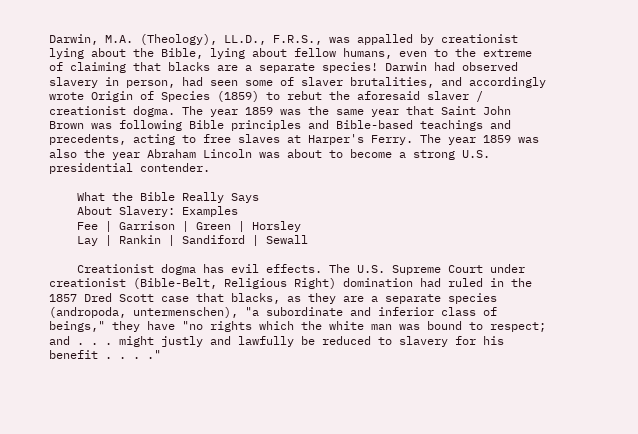Darwin, M.A. (Theology), LL.D., F.R.S., was appalled by creationist lying about the Bible, lying about fellow humans, even to the extreme of claiming that blacks are a separate species! Darwin had observed slavery in person, had seen some of slaver brutalities, and accordingly wrote Origin of Species (1859) to rebut the aforesaid slaver / creationist dogma. The year 1859 was the same year that Saint John Brown was following Bible principles and Bible-based teachings and precedents, acting to free slaves at Harper's Ferry. The year 1859 was also the year Abraham Lincoln was about to become a strong U.S. presidential contender.

    What the Bible Really Says
    About Slavery: Examples
    Fee | Garrison | Green | Horsley
    Lay | Rankin | Sandiford | Sewall

    Creationist dogma has evil effects. The U.S. Supreme Court under creationist (Bible-Belt, Religious Right) domination had ruled in the 1857 Dred Scott case that blacks, as they are a separate species (andropoda, untermenschen), "a subordinate and inferior class of beings," they have "no rights which the white man was bound to respect; and . . . might justly and lawfully be reduced to slavery for his benefit . . . ."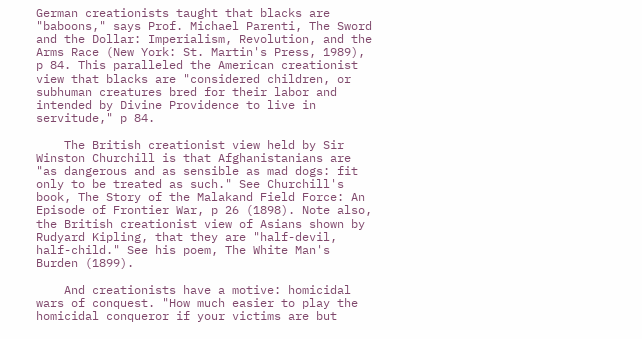German creationists taught that blacks are "baboons," says Prof. Michael Parenti, The Sword and the Dollar: Imperialism, Revolution, and the Arms Race (New York: St. Martin's Press, 1989), p 84. This paralleled the American creationist view that blacks are "considered children, or subhuman creatures bred for their labor and intended by Divine Providence to live in servitude," p 84.

    The British creationist view held by Sir Winston Churchill is that Afghanistanians are "as dangerous and as sensible as mad dogs: fit only to be treated as such." See Churchill's book, The Story of the Malakand Field Force: An Episode of Frontier War, p 26 (1898). Note also, the British creationist view of Asians shown by Rudyard Kipling, that they are "half-devil, half-child." See his poem, The White Man's Burden (1899).

    And creationists have a motive: homicidal wars of conquest. "How much easier to play the homicidal conqueror if your victims are but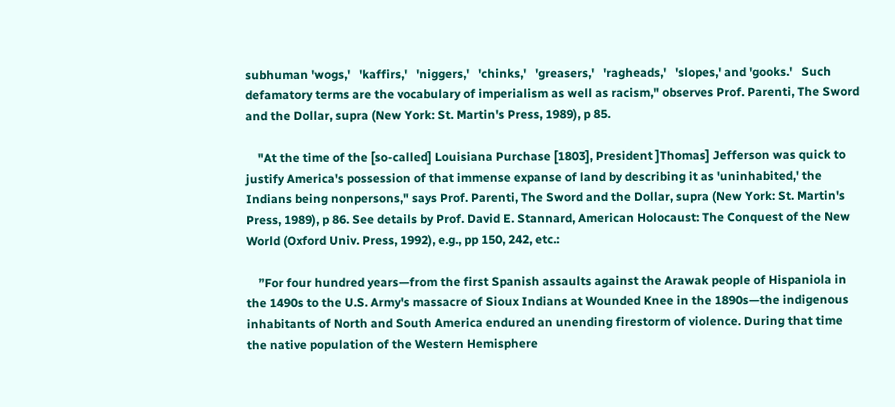subhuman 'wogs,'   'kaffirs,'   'niggers,'   'chinks,'   'greasers,'   'ragheads,'   'slopes,' and 'gooks.'   Such defamatory terms are the vocabulary of imperialism as well as racism," observes Prof. Parenti, The Sword and the Dollar, supra (New York: St. Martin's Press, 1989), p 85.

    "At the time of the [so-called] Louisiana Purchase [1803], President ]Thomas] Jefferson was quick to justify America's possession of that immense expanse of land by describing it as 'uninhabited,' the Indians being nonpersons," says Prof. Parenti, The Sword and the Dollar, supra (New York: St. Martin's Press, 1989), p 86. See details by Prof. David E. Stannard, American Holocaust: The Conquest of the New World (Oxford Univ. Press, 1992), e.g., pp 150, 242, etc.:

    ”For four hundred years—from the first Spanish assaults against the Arawak people of Hispaniola in the 1490s to the U.S. Army's massacre of Sioux Indians at Wounded Knee in the 1890s—the indigenous inhabitants of North and South America endured an unending firestorm of violence. During that time the native population of the Western Hemisphere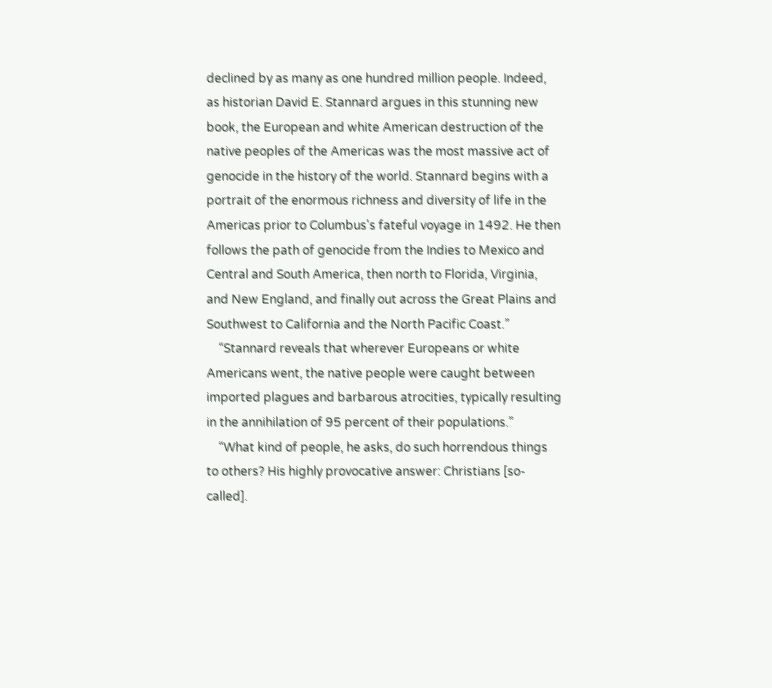declined by as many as one hundred million people. Indeed, as historian David E. Stannard argues in this stunning new book, the European and white American destruction of the native peoples of the Americas was the most massive act of genocide in the history of the world. Stannard begins with a portrait of the enormous richness and diversity of life in the Americas prior to Columbus's fateful voyage in 1492. He then follows the path of genocide from the Indies to Mexico and Central and South America, then north to Florida, Virginia, and New England, and finally out across the Great Plains and Southwest to California and the North Pacific Coast.”
    “Stannard reveals that wherever Europeans or white Americans went, the native people were caught between imported plagues and barbarous atrocities, typically resulting in the annihilation of 95 percent of their populations.”
    “What kind of people, he asks, do such horrendous things to others? His highly provocative answer: Christians [so-called].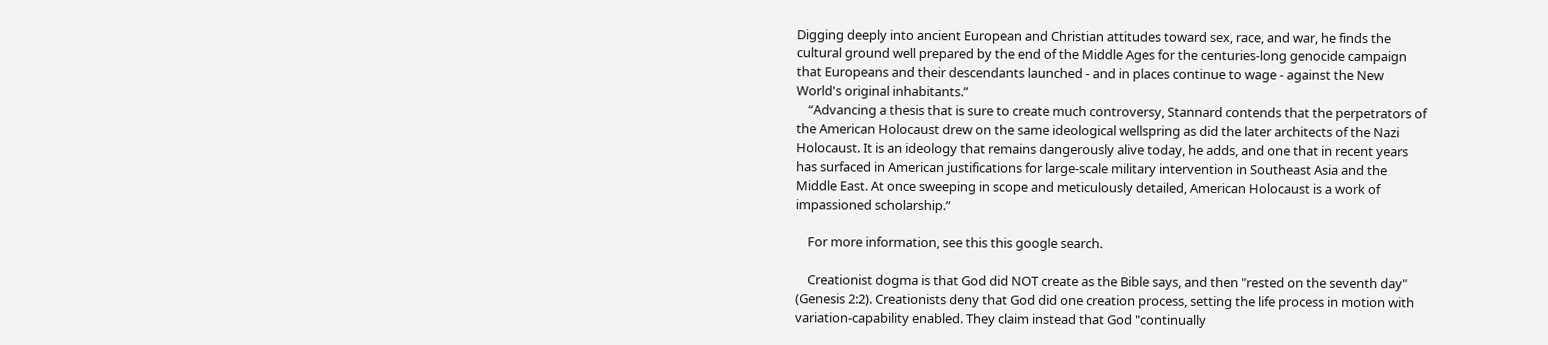Digging deeply into ancient European and Christian attitudes toward sex, race, and war, he finds the cultural ground well prepared by the end of the Middle Ages for the centuries-long genocide campaign that Europeans and their descendants launched - and in places continue to wage - against the New World's original inhabitants.”
    “Advancing a thesis that is sure to create much controversy, Stannard contends that the perpetrators of the American Holocaust drew on the same ideological wellspring as did the later architects of the Nazi Holocaust. It is an ideology that remains dangerously alive today, he adds, and one that in recent years has surfaced in American justifications for large-scale military intervention in Southeast Asia and the Middle East. At once sweeping in scope and meticulously detailed, American Holocaust is a work of impassioned scholarship.”

    For more information, see this this google search.

    Creationist dogma is that God did NOT create as the Bible says, and then "rested on the seventh day" (Genesis 2:2). Creationists deny that God did one creation process, setting the life process in motion with variation-capability enabled. They claim instead that God "continually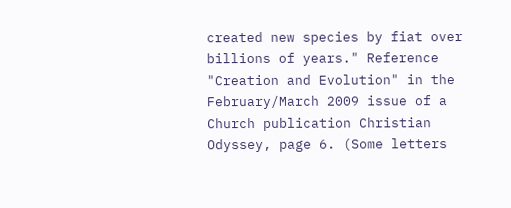created new species by fiat over billions of years." Reference "Creation and Evolution" in the February/March 2009 issue of a Church publication Christian Odyssey, page 6. (Some letters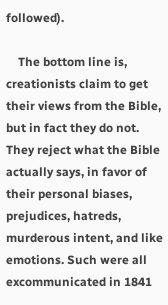followed).

    The bottom line is, creationists claim to get their views from the Bible, but in fact they do not. They reject what the Bible actually says, in favor of their personal biases, prejudices, hatreds, murderous intent, and like emotions. Such were all excommunicated in 1841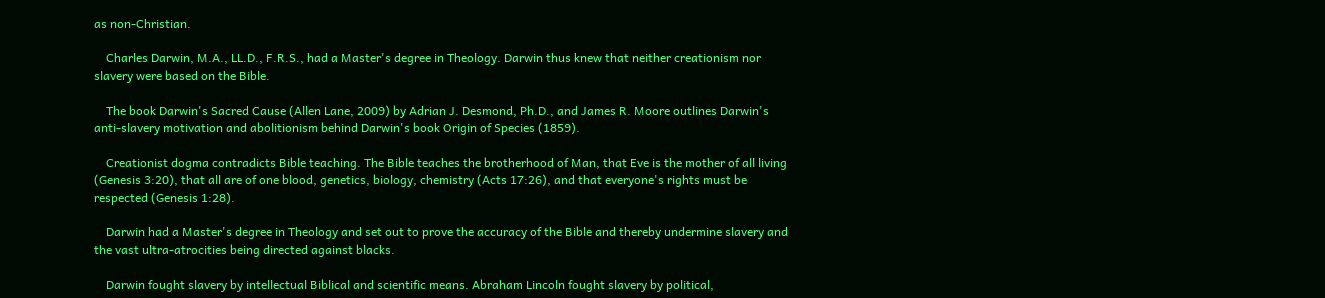as non-Christian.

    Charles Darwin, M.A., LL.D., F.R.S., had a Master's degree in Theology. Darwin thus knew that neither creationism nor slavery were based on the Bible.

    The book Darwin's Sacred Cause (Allen Lane, 2009) by Adrian J. Desmond, Ph.D., and James R. Moore outlines Darwin's anti-slavery motivation and abolitionism behind Darwin's book Origin of Species (1859).

    Creationist dogma contradicts Bible teaching. The Bible teaches the brotherhood of Man, that Eve is the mother of all living (Genesis 3:20), that all are of one blood, genetics, biology, chemistry (Acts 17:26), and that everyone's rights must be respected (Genesis 1:28).

    Darwin had a Master's degree in Theology and set out to prove the accuracy of the Bible and thereby undermine slavery and the vast ultra-atrocities being directed against blacks.

    Darwin fought slavery by intellectual Biblical and scientific means. Abraham Lincoln fought slavery by political,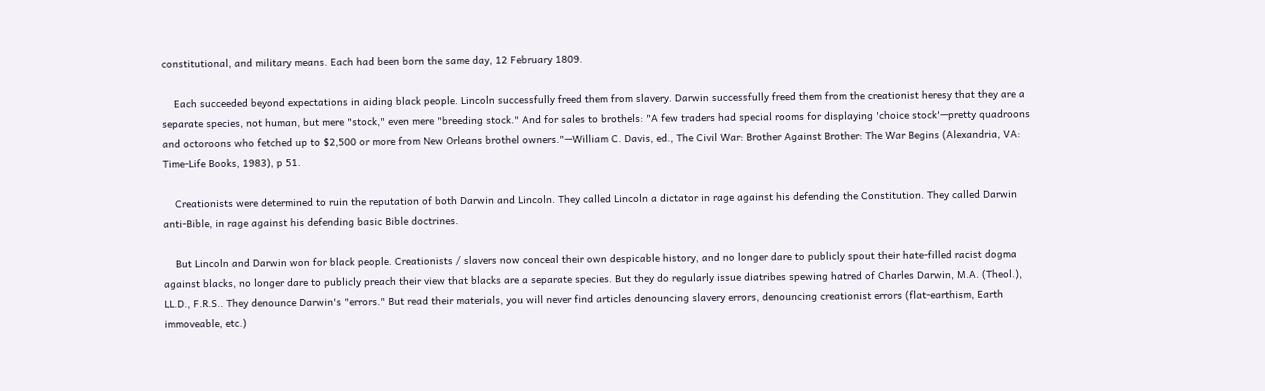constitutional, and military means. Each had been born the same day, 12 February 1809.

    Each succeeded beyond expectations in aiding black people. Lincoln successfully freed them from slavery. Darwin successfully freed them from the creationist heresy that they are a separate species, not human, but mere "stock," even mere "breeding stock." And for sales to brothels: "A few traders had special rooms for displaying 'choice stock'—pretty quadroons and octoroons who fetched up to $2,500 or more from New Orleans brothel owners."—William C. Davis, ed., The Civil War: Brother Against Brother: The War Begins (Alexandria, VA: Time-Life Books, 1983), p 51.

    Creationists were determined to ruin the reputation of both Darwin and Lincoln. They called Lincoln a dictator in rage against his defending the Constitution. They called Darwin anti-Bible, in rage against his defending basic Bible doctrines.

    But Lincoln and Darwin won for black people. Creationists / slavers now conceal their own despicable history, and no longer dare to publicly spout their hate-filled racist dogma against blacks, no longer dare to publicly preach their view that blacks are a separate species. But they do regularly issue diatribes spewing hatred of Charles Darwin, M.A. (Theol.), LL.D., F.R.S.. They denounce Darwin's "errors." But read their materials, you will never find articles denouncing slavery errors, denouncing creationist errors (flat-earthism, Earth immoveable, etc.)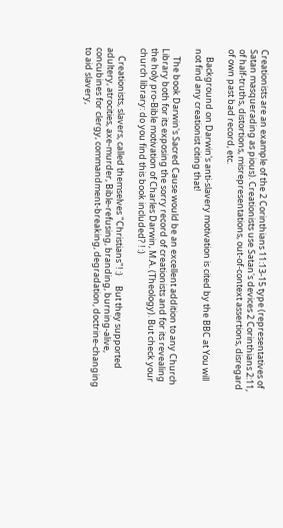Creationists are an example of the 2 Corinthians 11:13-15 type (representatives of Satan masquerading as pious). Creationists use Satan's devices 2 Corinthians 2:11, of half-truths, distortions, misrepresentations, out-of-context assertions, disregard of own past bad record, etc.

    Background on Darwin's anti-slavery motivation is cited by the BBC at You will not find any creationist citing that!

    The book Darwin's Sacred Cause would be an excellent addition to any Church Library both for its exposing the sorry record of creationists and for its revealing the holy pro-Bible motivation of Charles Darwin, M.A. (Theology). But check your church library: do you find this book included? ! :)

    Creationists, slavers, called themselves "Christians"! :)     But they supported adultery, atrocities, axe-murder, Bible-refusing, branding, burning-alive, concubines for clergy, commandment-breaking, degradation, doctrine-changing to aid slavery,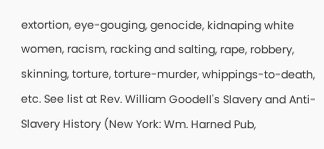extortion, eye-gouging, genocide, kidnaping white women, racism, racking and salting, rape, robbery, skinning, torture, torture-murder, whippings-to-death, etc. See list at Rev. William Goodell's Slavery and Anti-Slavery History (New York: Wm. Harned Pub,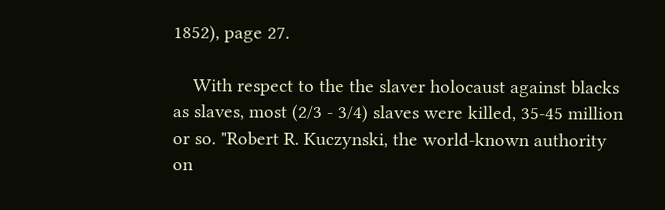1852), page 27.

    With respect to the the slaver holocaust against blacks as slaves, most (2/3 - 3/4) slaves were killed, 35-45 million or so. "Robert R. Kuczynski, the world-known authority on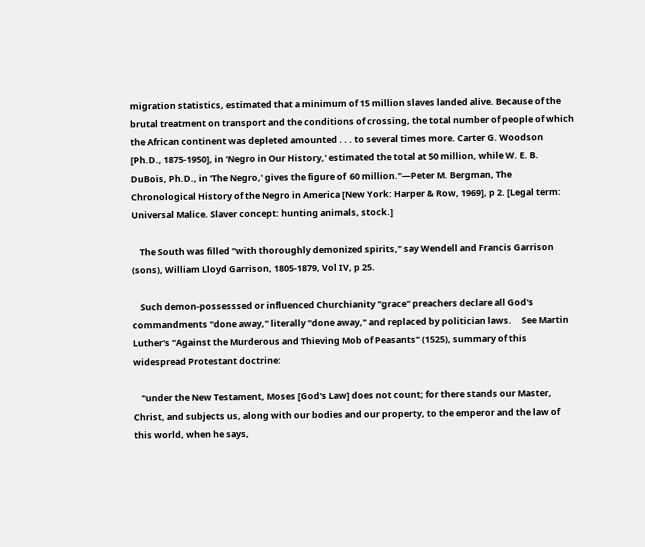migration statistics, estimated that a minimum of 15 million slaves landed alive. Because of the brutal treatment on transport and the conditions of crossing, the total number of people of which the African continent was depleted amounted . . . to several times more. Carter G. Woodson [Ph.D., 1875-1950], in 'Negro in Our History,' estimated the total at 50 million, while W. E. B. DuBois, Ph.D., in 'The Negro,' gives the figure of  60 million."—Peter M. Bergman, The Chronological History of the Negro in America [New York: Harper & Row, 1969], p 2. [Legal term: Universal Malice. Slaver concept: hunting animals, stock.]

    The South was filled "with thoroughly demonized spirits," say Wendell and Francis Garrison (sons), William Lloyd Garrison, 1805-1879, Vol IV, p 25.

    Such demon-possesssed or influenced Churchianity "grace" preachers declare all God's commandments "done away," literally "done away," and replaced by politician laws.     See Martin Luther's "Against the Murderous and Thieving Mob of Peasants" (1525), summary of this widespread Protestant doctrine:

    "under the New Testament, Moses [God's Law] does not count; for there stands our Master, Christ, and subjects us, along with our bodies and our property, to the emperor and the law of this world, when he says,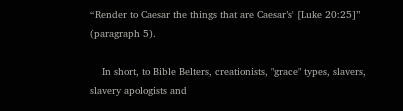“Render to Caesar the things that are Caesar’s' [Luke 20:25]” (paragraph 5).

    In short, to Bible Belters, creationists, "grace" types, slavers, slavery apologists and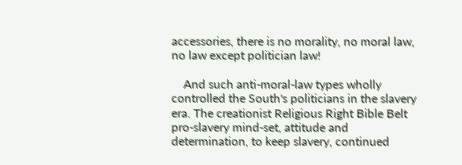accessories, there is no morality, no moral law, no law except politician law!

    And such anti-moral-law types wholly controlled the South's politicians in the slavery era. The creationist Religious Right Bible Belt pro-slavery mind-set, attitude and determination, to keep slavery, continued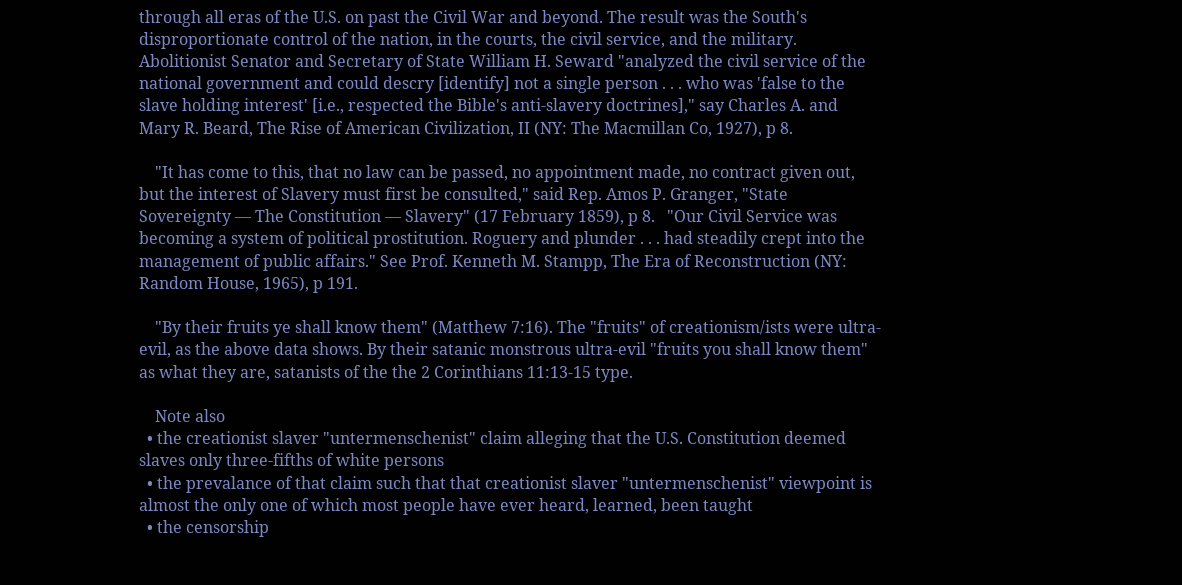through all eras of the U.S. on past the Civil War and beyond. The result was the South's disproportionate control of the nation, in the courts, the civil service, and the military. Abolitionist Senator and Secretary of State William H. Seward "analyzed the civil service of the national government and could descry [identify] not a single person . . . who was 'false to the slave holding interest' [i.e., respected the Bible's anti-slavery doctrines]," say Charles A. and Mary R. Beard, The Rise of American Civilization, II (NY: The Macmillan Co, 1927), p 8.

    "It has come to this, that no law can be passed, no appointment made, no contract given out, but the interest of Slavery must first be consulted," said Rep. Amos P. Granger, "State Sovereignty — The Constitution — Slavery" (17 February 1859), p 8.   "Our Civil Service was becoming a system of political prostitution. Roguery and plunder . . . had steadily crept into the management of public affairs." See Prof. Kenneth M. Stampp, The Era of Reconstruction (NY: Random House, 1965), p 191.

    "By their fruits ye shall know them" (Matthew 7:16). The "fruits" of creationism/ists were ultra-evil, as the above data shows. By their satanic monstrous ultra-evil "fruits you shall know them" as what they are, satanists of the the 2 Corinthians 11:13-15 type.

    Note also
  • the creationist slaver "untermenschenist" claim alleging that the U.S. Constitution deemed slaves only three-fifths of white persons
  • the prevalance of that claim such that that creationist slaver "untermenschenist" viewpoint is almost the only one of which most people have ever heard, learned, been taught
  • the censorship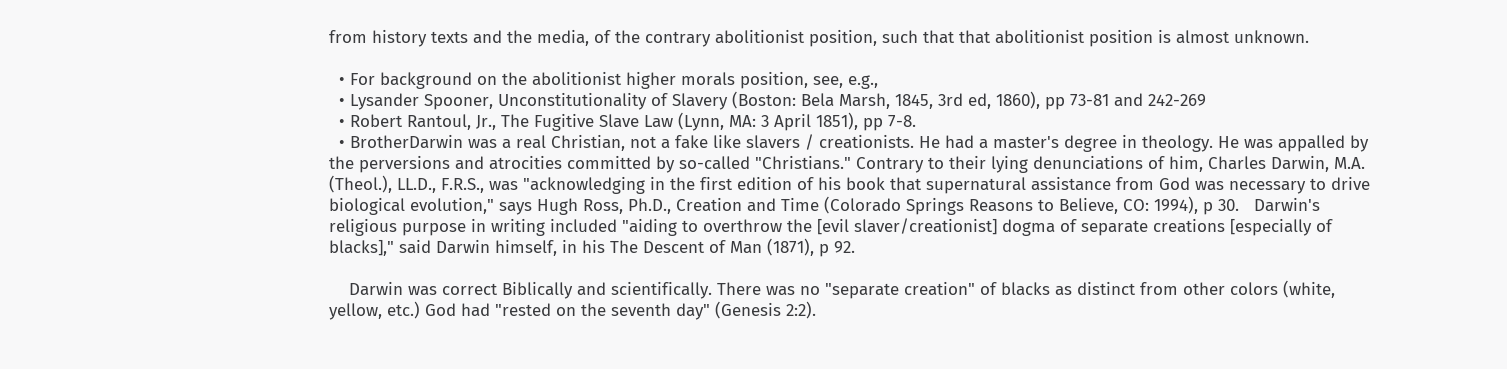from history texts and the media, of the contrary abolitionist position, such that that abolitionist position is almost unknown.

  • For background on the abolitionist higher morals position, see, e.g.,
  • Lysander Spooner, Unconstitutionality of Slavery (Boston: Bela Marsh, 1845, 3rd ed, 1860), pp 73-81 and 242-269
  • Robert Rantoul, Jr., The Fugitive Slave Law (Lynn, MA: 3 April 1851), pp 7-8.
  • BrotherDarwin was a real Christian, not a fake like slavers / creationists. He had a master's degree in theology. He was appalled by the perversions and atrocities committed by so-called "Christians." Contrary to their lying denunciations of him, Charles Darwin, M.A. (Theol.), LL.D., F.R.S., was "acknowledging in the first edition of his book that supernatural assistance from God was necessary to drive biological evolution," says Hugh Ross, Ph.D., Creation and Time (Colorado Springs Reasons to Believe, CO: 1994), p 30.   Darwin's religious purpose in writing included "aiding to overthrow the [evil slaver/creationist] dogma of separate creations [especially of blacks]," said Darwin himself, in his The Descent of Man (1871), p 92.

    Darwin was correct Biblically and scientifically. There was no "separate creation" of blacks as distinct from other colors (white, yellow, etc.) God had "rested on the seventh day" (Genesis 2:2).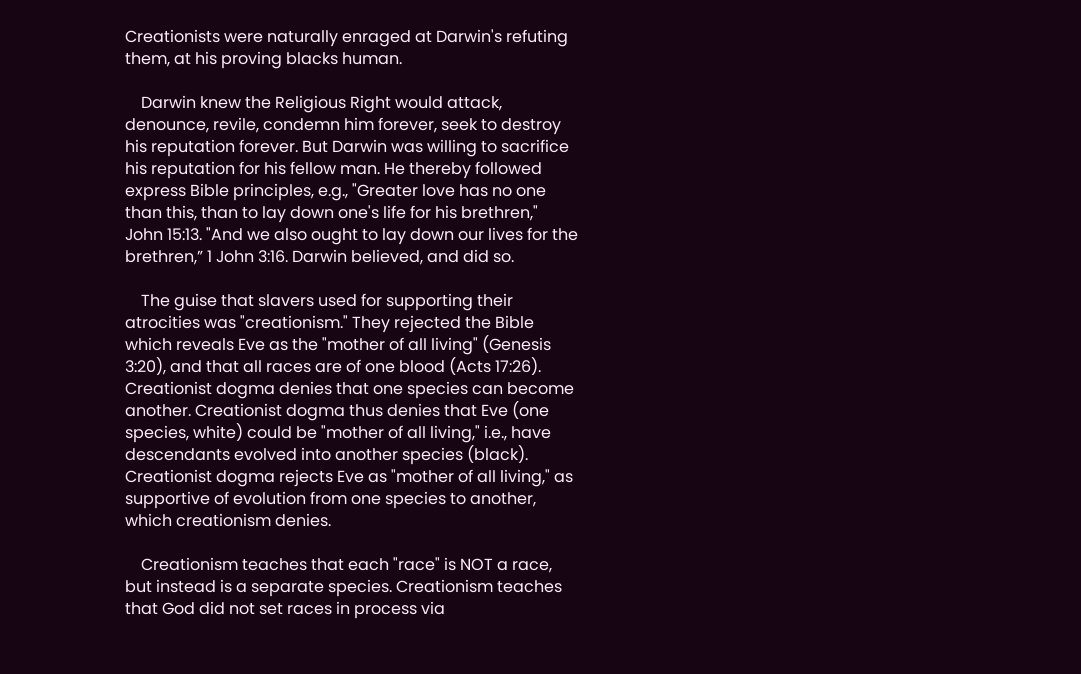Creationists were naturally enraged at Darwin's refuting them, at his proving blacks human.

    Darwin knew the Religious Right would attack, denounce, revile, condemn him forever, seek to destroy his reputation forever. But Darwin was willing to sacrifice his reputation for his fellow man. He thereby followed express Bible principles, e.g., "Greater love has no one than this, than to lay down one's life for his brethren," John 15:13. "And we also ought to lay down our lives for the brethren,” 1 John 3:16. Darwin believed, and did so.

    The guise that slavers used for supporting their atrocities was "creationism." They rejected the Bible which reveals Eve as the "mother of all living" (Genesis 3:20), and that all races are of one blood (Acts 17:26). Creationist dogma denies that one species can become another. Creationist dogma thus denies that Eve (one species, white) could be "mother of all living," i.e., have descendants evolved into another species (black). Creationist dogma rejects Eve as "mother of all living," as supportive of evolution from one species to another, which creationism denies.

    Creationism teaches that each "race" is NOT a race, but instead is a separate species. Creationism teaches that God did not set races in process via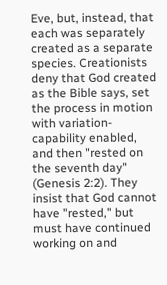Eve, but, instead, that each was separately created as a separate species. Creationists deny that God created as the Bible says, set the process in motion with variation-capability enabled, and then "rested on the seventh day" (Genesis 2:2). They insist that God cannot have "rested," but must have continued working on and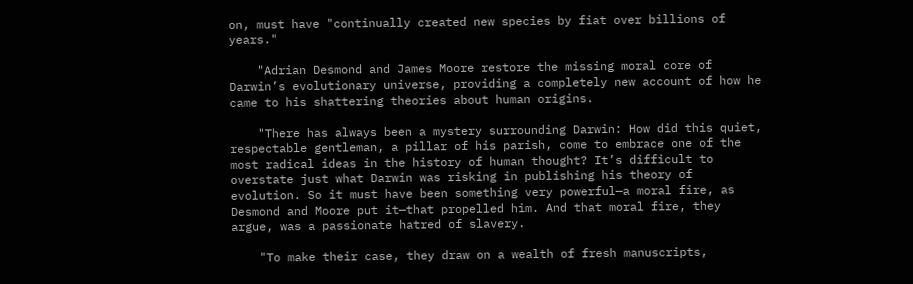on, must have "continually created new species by fiat over billions of years."

    "Adrian Desmond and James Moore restore the missing moral core of Darwin’s evolutionary universe, providing a completely new account of how he came to his shattering theories about human origins.

    "There has always been a mystery surrounding Darwin: How did this quiet, respectable gentleman, a pillar of his parish, come to embrace one of the most radical ideas in the history of human thought? It’s difficult to overstate just what Darwin was risking in publishing his theory of evolution. So it must have been something very powerful—a moral fire, as Desmond and Moore put it—that propelled him. And that moral fire, they argue, was a passionate hatred of slavery.

    "To make their case, they draw on a wealth of fresh manuscripts,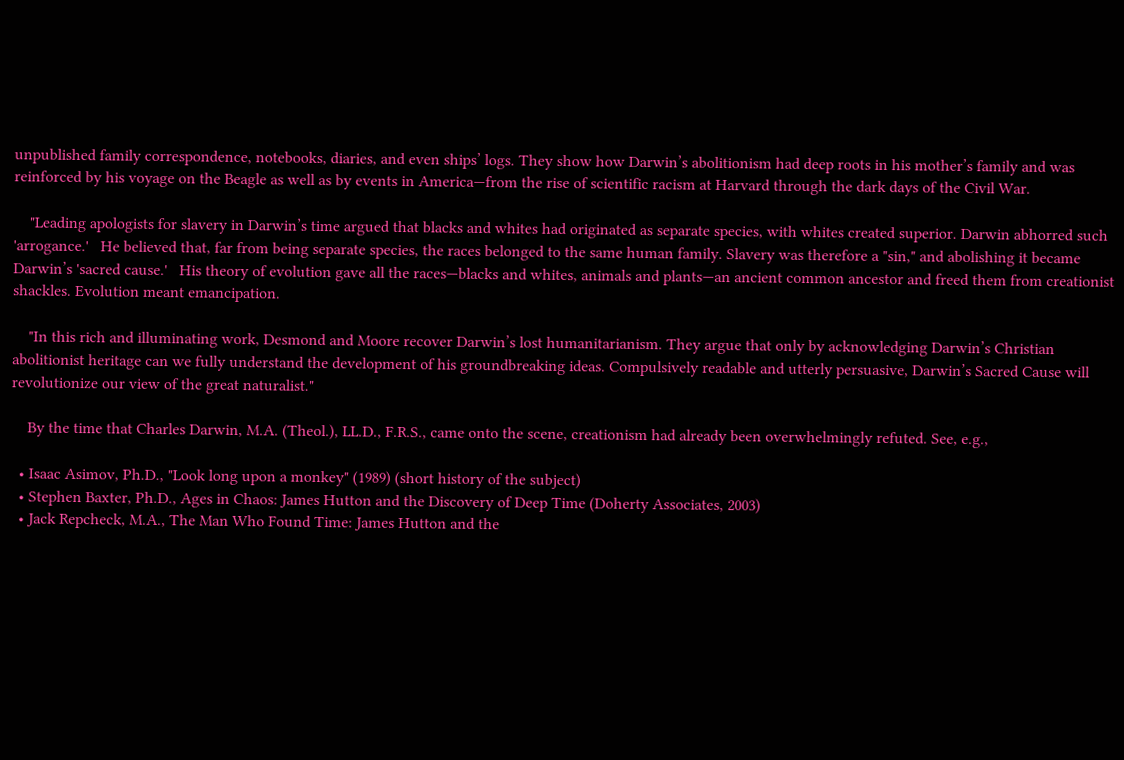unpublished family correspondence, notebooks, diaries, and even ships’ logs. They show how Darwin’s abolitionism had deep roots in his mother’s family and was reinforced by his voyage on the Beagle as well as by events in America—from the rise of scientific racism at Harvard through the dark days of the Civil War.

    "Leading apologists for slavery in Darwin’s time argued that blacks and whites had originated as separate species, with whites created superior. Darwin abhorred such 'arrogance.'   He believed that, far from being separate species, the races belonged to the same human family. Slavery was therefore a "sin," and abolishing it became Darwin’s 'sacred cause.'   His theory of evolution gave all the races—blacks and whites, animals and plants—an ancient common ancestor and freed them from creationist shackles. Evolution meant emancipation.

    "In this rich and illuminating work, Desmond and Moore recover Darwin’s lost humanitarianism. They argue that only by acknowledging Darwin’s Christian abolitionist heritage can we fully understand the development of his groundbreaking ideas. Compulsively readable and utterly persuasive, Darwin’s Sacred Cause will revolutionize our view of the great naturalist."

    By the time that Charles Darwin, M.A. (Theol.), LL.D., F.R.S., came onto the scene, creationism had already been overwhelmingly refuted. See, e.g.,

  • Isaac Asimov, Ph.D., "Look long upon a monkey" (1989) (short history of the subject)
  • Stephen Baxter, Ph.D., Ages in Chaos: James Hutton and the Discovery of Deep Time (Doherty Associates, 2003)
  • Jack Repcheck, M.A., The Man Who Found Time: James Hutton and the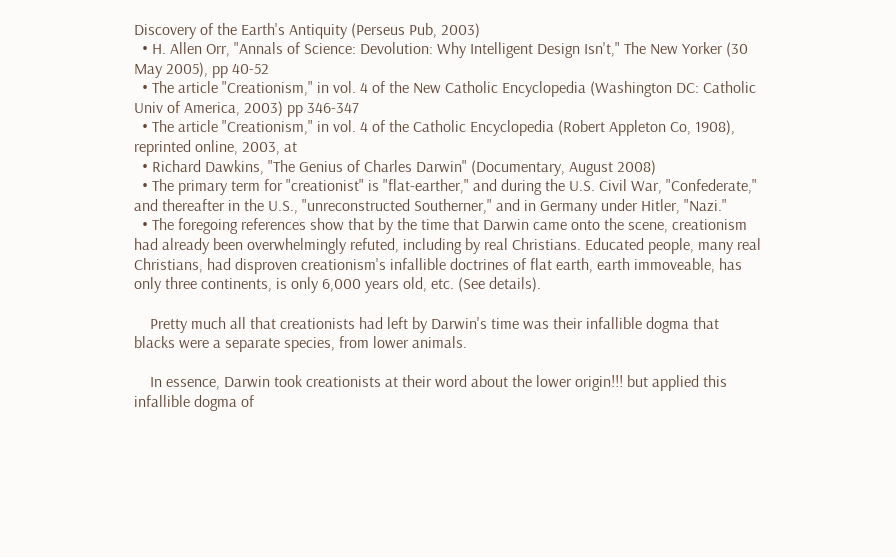Discovery of the Earth's Antiquity (Perseus Pub, 2003)
  • H. Allen Orr, "Annals of Science: Devolution: Why Intelligent Design Isn't," The New Yorker (30 May 2005), pp 40-52
  • The article "Creationism," in vol. 4 of the New Catholic Encyclopedia (Washington DC: Catholic Univ of America, 2003) pp 346-347
  • The article "Creationism," in vol. 4 of the Catholic Encyclopedia (Robert Appleton Co, 1908), reprinted online, 2003, at
  • Richard Dawkins, "The Genius of Charles Darwin" (Documentary, August 2008)
  • The primary term for "creationist" is "flat-earther," and during the U.S. Civil War, "Confederate," and thereafter in the U.S., "unreconstructed Southerner," and in Germany under Hitler, "Nazi."
  • The foregoing references show that by the time that Darwin came onto the scene, creationism had already been overwhelmingly refuted, including by real Christians. Educated people, many real Christians, had disproven creationism's infallible doctrines of flat earth, earth immoveable, has only three continents, is only 6,000 years old, etc. (See details).

    Pretty much all that creationists had left by Darwin's time was their infallible dogma that blacks were a separate species, from lower animals.

    In essence, Darwin took creationists at their word about the lower origin!!! but applied this infallible dogma of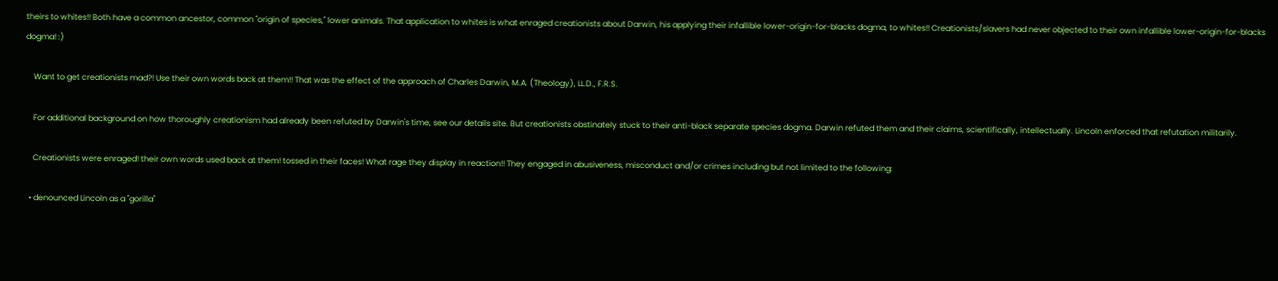theirs to whites!! Both have a common ancestor, common "origin of species," lower animals. That application to whites is what enraged creationists about Darwin, his applying their infallible lower-origin-for-blacks dogma, to whites!! Creationists/slavers had never objected to their own infallible lower-origin-for-blacks dogma! :)

    Want to get creationists mad?! Use their own words back at them!! That was the effect of the approach of Charles Darwin, M.A. (Theology), LL.D., F.R.S.

    For additional background on how thoroughly creationism had already been refuted by Darwin's time, see our details site. But creationists obstinately stuck to their anti-black separate species dogma. Darwin refuted them and their claims, scientifically, intellectually. Lincoln enforced that refutation militarily.

    Creationists were enraged! their own words used back at them! tossed in their faces! What rage they display in reaction!! They engaged in abusiveness, misconduct and/or crimes including but not limited to the following:

  • denounced Lincoln as a "gorilla"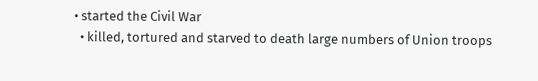• started the Civil War
  • killed, tortured and starved to death large numbers of Union troops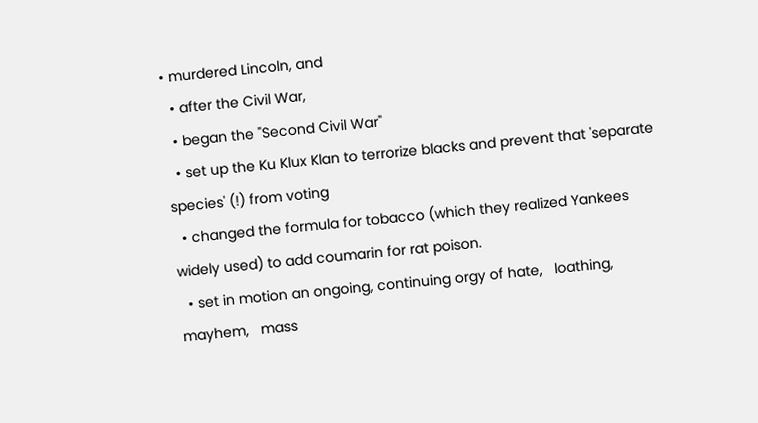• murdered Lincoln, and
  • after the Civil War,
  • began the "Second Civil War"
  • set up the Ku Klux Klan to terrorize blacks and prevent that 'separate species' (!) from voting
  • changed the formula for tobacco (which they realized Yankees widely used) to add coumarin for rat poison.
  • set in motion an ongoing, continuing orgy of hate,   loathing,   mayhem,   mass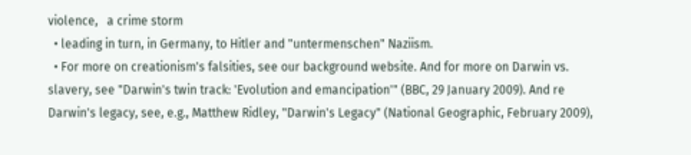violence,   a crime storm
  • leading in turn, in Germany, to Hitler and "untermenschen" Naziism.
  • For more on creationism's falsities, see our background website. And for more on Darwin vs. slavery, see "Darwin's twin track: 'Evolution and emancipation'" (BBC, 29 January 2009). And re Darwin's legacy, see, e.g., Matthew Ridley, "Darwin's Legacy" (National Geographic, February 2009),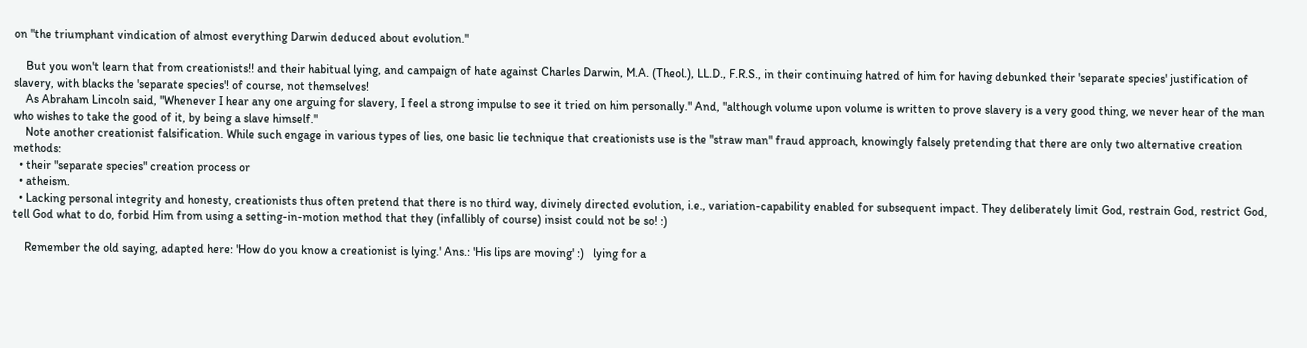on "the triumphant vindication of almost everything Darwin deduced about evolution."

    But you won't learn that from creationists!! and their habitual lying, and campaign of hate against Charles Darwin, M.A. (Theol.), LL.D., F.R.S., in their continuing hatred of him for having debunked their 'separate species' justification of slavery, with blacks the 'separate species'! of course, not themselves!
    As Abraham Lincoln said, "Whenever I hear any one arguing for slavery, I feel a strong impulse to see it tried on him personally." And, "although volume upon volume is written to prove slavery is a very good thing, we never hear of the man who wishes to take the good of it, by being a slave himself."
    Note another creationist falsification. While such engage in various types of lies, one basic lie technique that creationists use is the "straw man" fraud approach, knowingly falsely pretending that there are only two alternative creation methods:
  • their "separate species" creation process or
  • atheism.
  • Lacking personal integrity and honesty, creationists thus often pretend that there is no third way, divinely directed evolution, i.e., variation-capability enabled for subsequent impact. They deliberately limit God, restrain God, restrict God, tell God what to do, forbid Him from using a setting-in-motion method that they (infallibly of course) insist could not be so! :)

    Remember the old saying, adapted here: 'How do you know a creationist is lying.' Ans.: 'His lips are moving' :)   lying for a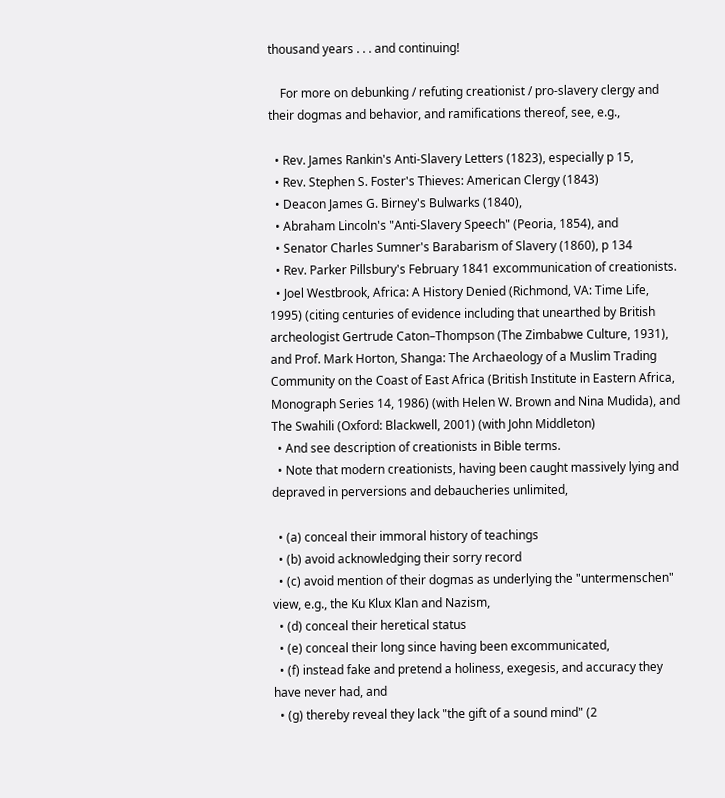thousand years . . . and continuing!

    For more on debunking / refuting creationist / pro-slavery clergy and their dogmas and behavior, and ramifications thereof, see, e.g.,

  • Rev. James Rankin's Anti-Slavery Letters (1823), especially p 15,
  • Rev. Stephen S. Foster's Thieves: American Clergy (1843)
  • Deacon James G. Birney's Bulwarks (1840),
  • Abraham Lincoln's "Anti-Slavery Speech" (Peoria, 1854), and
  • Senator Charles Sumner's Barabarism of Slavery (1860), p 134
  • Rev. Parker Pillsbury's February 1841 excommunication of creationists.
  • Joel Westbrook, Africa: A History Denied (Richmond, VA: Time Life, 1995) (citing centuries of evidence including that unearthed by British archeologist Gertrude Caton–Thompson (The Zimbabwe Culture, 1931), and Prof. Mark Horton, Shanga: The Archaeology of a Muslim Trading Community on the Coast of East Africa (British Institute in Eastern Africa, Monograph Series 14, 1986) (with Helen W. Brown and Nina Mudida), and The Swahili (Oxford: Blackwell, 2001) (with John Middleton)
  • And see description of creationists in Bible terms.
  • Note that modern creationists, having been caught massively lying and depraved in perversions and debaucheries unlimited,

  • (a) conceal their immoral history of teachings
  • (b) avoid acknowledging their sorry record
  • (c) avoid mention of their dogmas as underlying the "untermenschen" view, e.g., the Ku Klux Klan and Nazism,
  • (d) conceal their heretical status
  • (e) conceal their long since having been excommunicated,
  • (f) instead fake and pretend a holiness, exegesis, and accuracy they have never had, and
  • (g) thereby reveal they lack "the gift of a sound mind" (2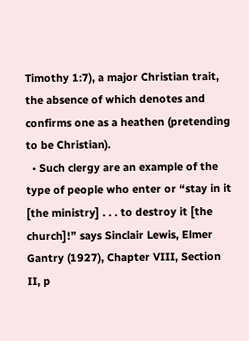Timothy 1:7), a major Christian trait, the absence of which denotes and confirms one as a heathen (pretending to be Christian).
  • Such clergy are an example of the type of people who enter or “stay in it [the ministry] . . . to destroy it [the church]!” says Sinclair Lewis, Elmer Gantry (1927), Chapter VIII, Section II, p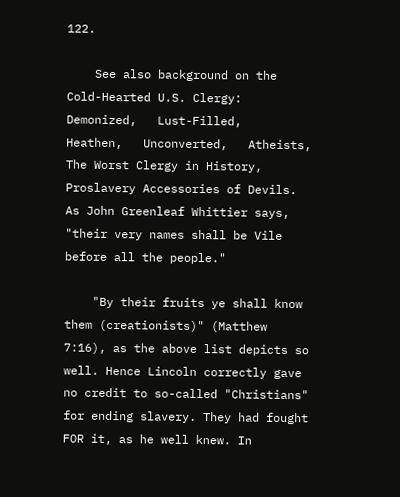122.

    See also background on the Cold-Hearted U.S. Clergy:   Demonized,   Lust-Filled,   Heathen,   Unconverted,   Atheists,   The Worst Clergy in History,   Proslavery Accessories of Devils.   As John Greenleaf Whittier says, "their very names shall be Vile before all the people."

    "By their fruits ye shall know them (creationists)" (Matthew 7:16), as the above list depicts so well. Hence Lincoln correctly gave no credit to so-called "Christians" for ending slavery. They had fought FOR it, as he well knew. In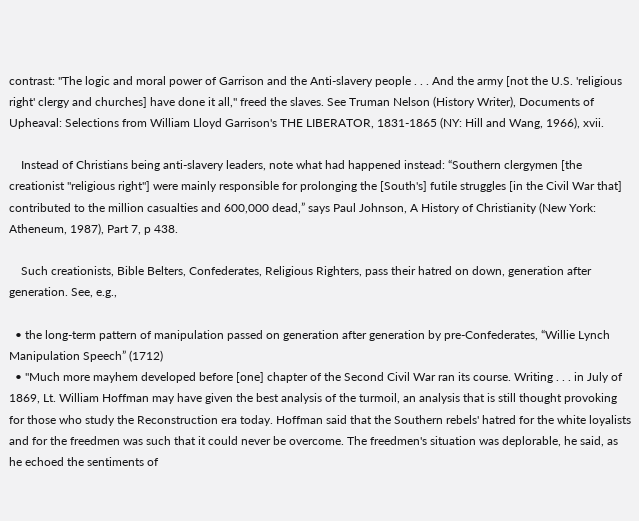contrast: "The logic and moral power of Garrison and the Anti-slavery people . . . And the army [not the U.S. 'religious right' clergy and churches] have done it all," freed the slaves. See Truman Nelson (History Writer), Documents of Upheaval: Selections from William Lloyd Garrison's THE LIBERATOR, 1831-1865 (NY: Hill and Wang, 1966), xvii.

    Instead of Christians being anti-slavery leaders, note what had happened instead: “Southern clergymen [the creationist "religious right"] were mainly responsible for prolonging the [South's] futile struggles [in the Civil War that] contributed to the million casualties and 600,000 dead,” says Paul Johnson, A History of Christianity (New York: Atheneum, 1987), Part 7, p 438.

    Such creationists, Bible Belters, Confederates, Religious Righters, pass their hatred on down, generation after generation. See, e.g.,

  • the long-term pattern of manipulation passed on generation after generation by pre-Confederates, “Willie Lynch Manipulation Speech” (1712)
  • "Much more mayhem developed before [one] chapter of the Second Civil War ran its course. Writing . . . in July of 1869, Lt. William Hoffman may have given the best analysis of the turmoil, an analysis that is still thought provoking for those who study the Reconstruction era today. Hoffman said that the Southern rebels' hatred for the white loyalists and for the freedmen was such that it could never be overcome. The freedmen's situation was deplorable, he said, as he echoed the sentiments of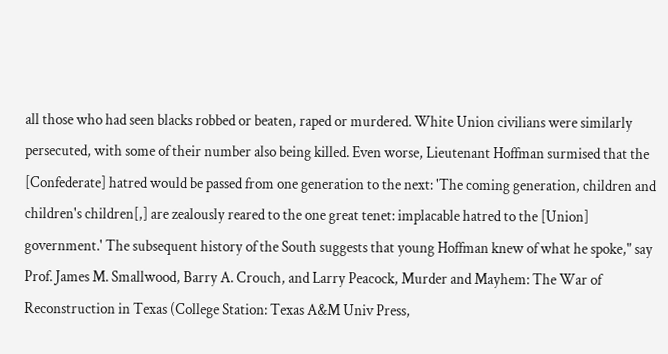all those who had seen blacks robbed or beaten, raped or murdered. White Union civilians were similarly persecuted, with some of their number also being killed. Even worse, Lieutenant Hoffman surmised that the [Confederate] hatred would be passed from one generation to the next: 'The coming generation, children and children's children[,] are zealously reared to the one great tenet: implacable hatred to the [Union] government.' The subsequent history of the South suggests that young Hoffman knew of what he spoke," say Prof. James M. Smallwood, Barry A. Crouch, and Larry Peacock, Murder and Mayhem: The War of Reconstruction in Texas (College Station: Texas A&M Univ Press,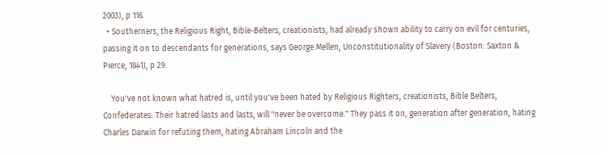2003), p 116.
  • Southerners, the Religious Right, Bible-Belters, creationists, had already shown ability to carry on evil for centuries, passing it on to descendants for generations, says George Mellen, Unconstitutionality of Slavery (Boston: Saxton & Pierce, 1841), p 29.

    You've not known what hatred is, until you've been hated by Religious Righters, creationists, Bible Belters, Confederates. Their hatred lasts and lasts, will "never be overcome." They pass it on, generation after generation, hating Charles Darwin for refuting them, hating Abraham Lincoln and the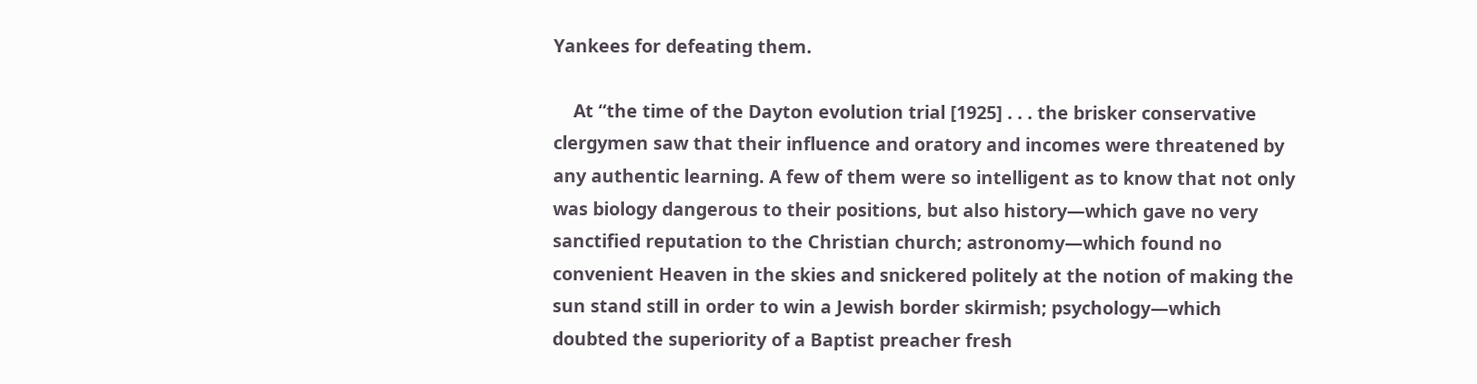Yankees for defeating them.

    At “the time of the Dayton evolution trial [1925] . . . the brisker conservative clergymen saw that their influence and oratory and incomes were threatened by any authentic learning. A few of them were so intelligent as to know that not only was biology dangerous to their positions, but also history—which gave no very sanctified reputation to the Christian church; astronomy—which found no convenient Heaven in the skies and snickered politely at the notion of making the sun stand still in order to win a Jewish border skirmish; psychology—which doubted the superiority of a Baptist preacher fresh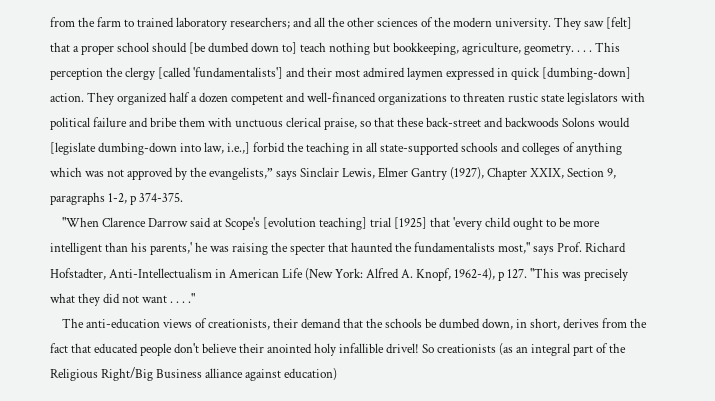from the farm to trained laboratory researchers; and all the other sciences of the modern university. They saw [felt] that a proper school should [be dumbed down to] teach nothing but bookkeeping, agriculture, geometry. . . . This perception the clergy [called 'fundamentalists'] and their most admired laymen expressed in quick [dumbing-down] action. They organized half a dozen competent and well-financed organizations to threaten rustic state legislators with political failure and bribe them with unctuous clerical praise, so that these back-street and backwoods Solons would [legislate dumbing-down into law, i.e.,] forbid the teaching in all state-supported schools and colleges of anything which was not approved by the evangelists,” says Sinclair Lewis, Elmer Gantry (1927), Chapter XXIX, Section 9, paragraphs 1-2, p 374-375.
    "When Clarence Darrow said at Scope's [evolution teaching] trial [1925] that 'every child ought to be more intelligent than his parents,' he was raising the specter that haunted the fundamentalists most," says Prof. Richard Hofstadter, Anti-Intellectualism in American Life (New York: Alfred A. Knopf, 1962-4), p 127. "This was precisely what they did not want . . . ."
    The anti-education views of creationists, their demand that the schools be dumbed down, in short, derives from the fact that educated people don't believe their anointed holy infallible drivel! So creationists (as an integral part of the Religious Right/Big Business alliance against education)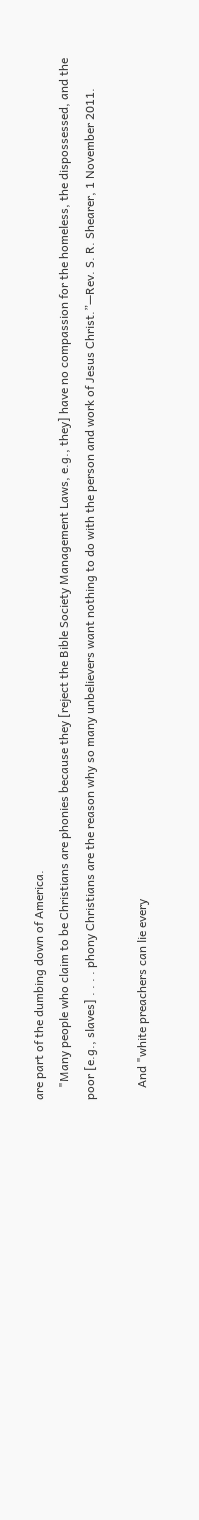are part of the dumbing down of America.
    "Many people who claim to be Christians are phonies because they [reject the Bible Society Management Laws, e.g., they] have no compassion for the homeless, the dispossessed, and the poor [e.g., slaves] . . . . phony Christians are the reason why so many unbelievers want nothing to do with the person and work of Jesus Christ.”—Rev. S. R. Shearer, 1 November 2011.

    And "white preachers can lie every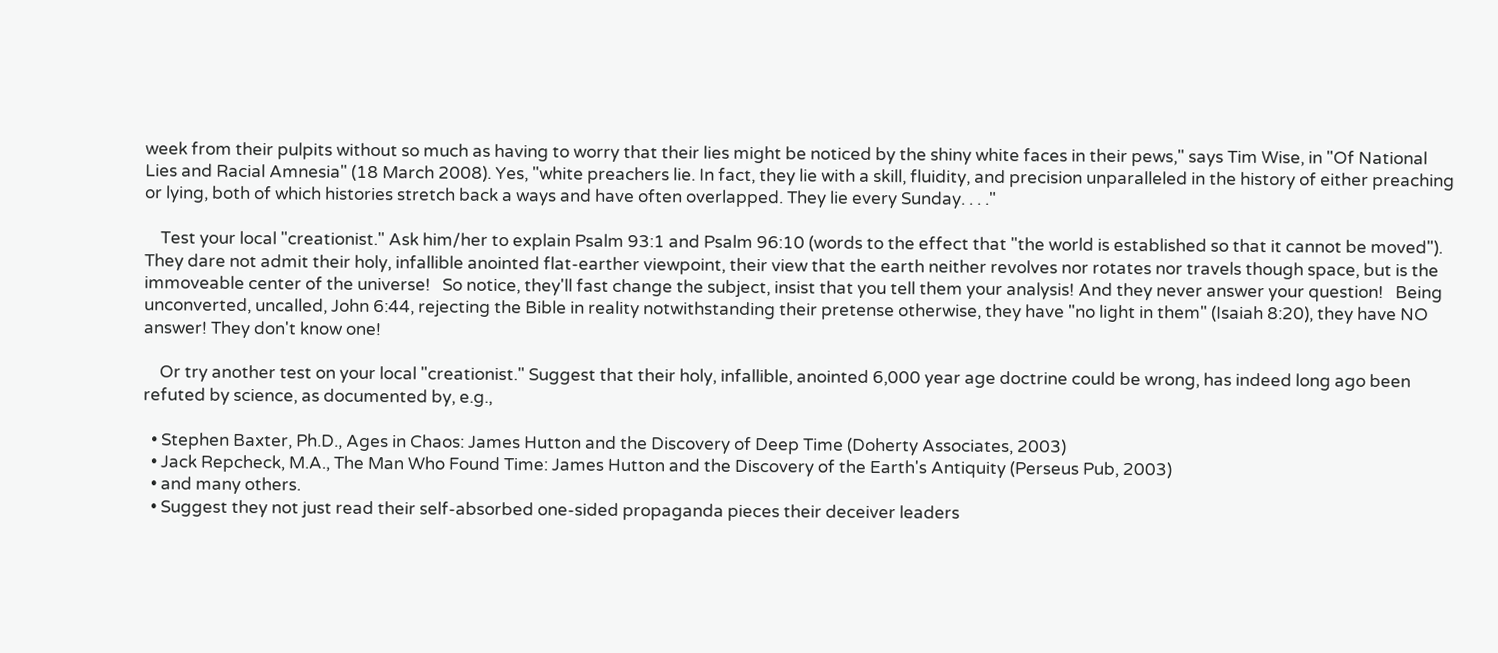week from their pulpits without so much as having to worry that their lies might be noticed by the shiny white faces in their pews," says Tim Wise, in "Of National Lies and Racial Amnesia" (18 March 2008). Yes, "white preachers lie. In fact, they lie with a skill, fluidity, and precision unparalleled in the history of either preaching or lying, both of which histories stretch back a ways and have often overlapped. They lie every Sunday. . . ."

    Test your local "creationist." Ask him/her to explain Psalm 93:1 and Psalm 96:10 (words to the effect that "the world is established so that it cannot be moved").   They dare not admit their holy, infallible anointed flat-earther viewpoint, their view that the earth neither revolves nor rotates nor travels though space, but is the immoveable center of the universe!   So notice, they'll fast change the subject, insist that you tell them your analysis! And they never answer your question!   Being unconverted, uncalled, John 6:44, rejecting the Bible in reality notwithstanding their pretense otherwise, they have "no light in them" (Isaiah 8:20), they have NO answer! They don't know one!

    Or try another test on your local "creationist." Suggest that their holy, infallible, anointed 6,000 year age doctrine could be wrong, has indeed long ago been refuted by science, as documented by, e.g.,

  • Stephen Baxter, Ph.D., Ages in Chaos: James Hutton and the Discovery of Deep Time (Doherty Associates, 2003)
  • Jack Repcheck, M.A., The Man Who Found Time: James Hutton and the Discovery of the Earth's Antiquity (Perseus Pub, 2003)
  • and many others.
  • Suggest they not just read their self-absorbed one-sided propaganda pieces their deceiver leaders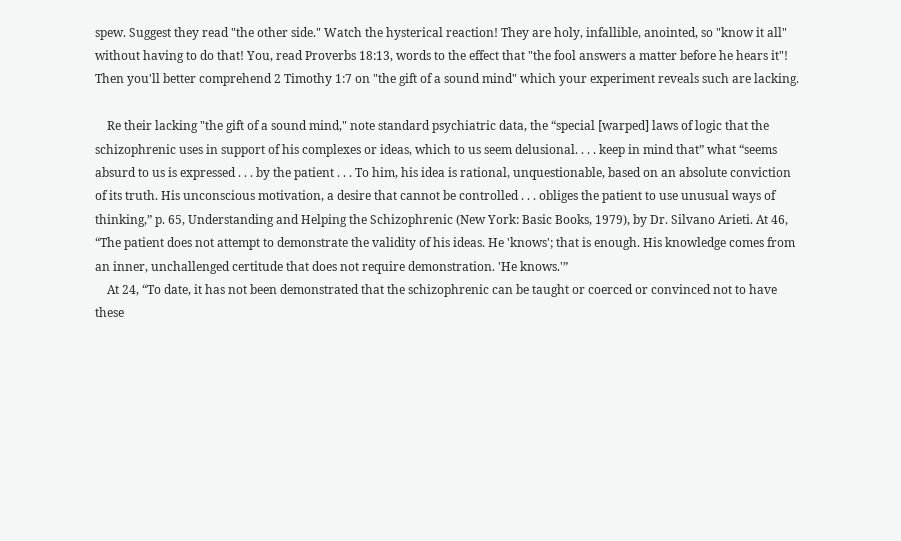spew. Suggest they read "the other side." Watch the hysterical reaction! They are holy, infallible, anointed, so "know it all" without having to do that! You, read Proverbs 18:13, words to the effect that "the fool answers a matter before he hears it"! Then you'll better comprehend 2 Timothy 1:7 on "the gift of a sound mind" which your experiment reveals such are lacking.

    Re their lacking "the gift of a sound mind," note standard psychiatric data, the “special [warped] laws of logic that the schizophrenic uses in support of his complexes or ideas, which to us seem delusional. . . . keep in mind that” what “seems absurd to us is expressed . . . by the patient . . . To him, his idea is rational, unquestionable, based on an absolute conviction of its truth. His unconscious motivation, a desire that cannot be controlled . . . obliges the patient to use unusual ways of thinking,” p. 65, Understanding and Helping the Schizophrenic (New York: Basic Books, 1979), by Dr. Silvano Arieti. At 46, “The patient does not attempt to demonstrate the validity of his ideas. He 'knows'; that is enough. His knowledge comes from an inner, unchallenged certitude that does not require demonstration. 'He knows.'”
    At 24, “To date, it has not been demonstrated that the schizophrenic can be taught or coerced or convinced not to have these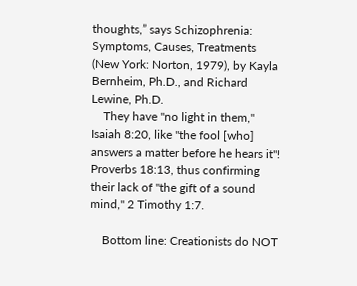thoughts,” says Schizophrenia: Symptoms, Causes, Treatments (New York: Norton, 1979), by Kayla Bernheim, Ph.D., and Richard Lewine, Ph.D.
    They have "no light in them," Isaiah 8:20, like "the fool [who] answers a matter before he hears it"! Proverbs 18:13, thus confirming their lack of "the gift of a sound mind," 2 Timothy 1:7.

    Bottom line: Creationists do NOT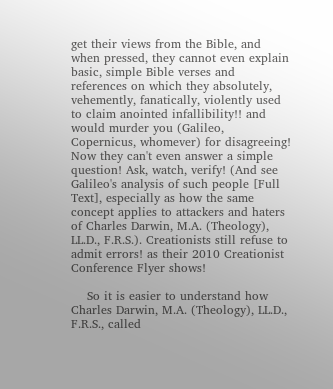get their views from the Bible, and when pressed, they cannot even explain basic, simple Bible verses and references on which they absolutely, vehemently, fanatically, violently used to claim anointed infallibility!! and would murder you (Galileo, Copernicus, whomever) for disagreeing! Now they can't even answer a simple question! Ask, watch, verify! (And see Galileo's analysis of such people [Full Text], especially as how the same concept applies to attackers and haters of Charles Darwin, M.A. (Theology), LL.D., F.R.S.). Creationists still refuse to admit errors! as their 2010 Creationist Conference Flyer shows!

    So it is easier to understand how Charles Darwin, M.A. (Theology), LL.D., F.R.S., called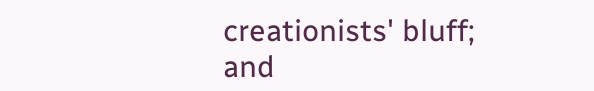creationists' bluff; and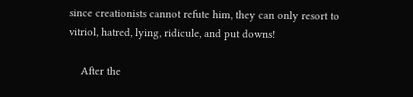since creationists cannot refute him, they can only resort to vitriol, hatred, lying, ridicule, and put downs!

    After the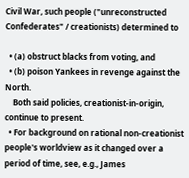Civil War, such people ("unreconstructed Confederates" / creationists) determined to

  • (a) obstruct blacks from voting, and
  • (b) poison Yankees in revenge against the North.
    Both said policies, creationist-in-origin, continue to present.
  • For background on rational non-creationist people's worldview as it changed over a period of time, see, e.g., James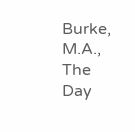Burke, M.A., The Day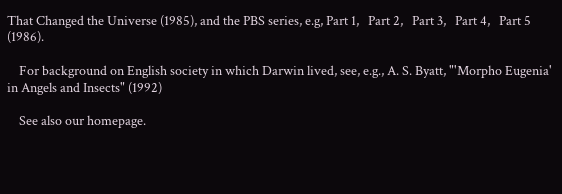That Changed the Universe (1985), and the PBS series, e.g, Part 1,   Part 2,   Part 3,   Part 4,   Part 5 (1986).

    For background on English society in which Darwin lived, see, e.g., A. S. Byatt, "'Morpho Eugenia' in Angels and Insects" (1992)

    See also our homepage.